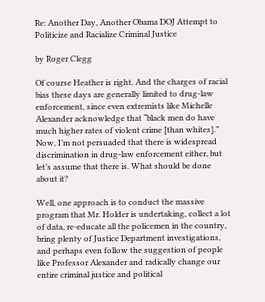Re: Another Day, Another Obama DOJ Attempt to Politicize and Racialize Criminal Justice

by Roger Clegg

Of course Heather is right. And the charges of racial bias these days are generally limited to drug-law enforcement, since even extremists like Michelle Alexander acknowledge that “black men do have much higher rates of violent crime [than whites].” Now, I’m not persuaded that there is widespread discrimination in drug-law enforcement either, but let’s assume that there is. What should be done about it?

Well, one approach is to conduct the massive program that Mr. Holder is undertaking, collect a lot of data, re-educate all the policemen in the country, bring plenty of Justice Department investigations, and perhaps even follow the suggestion of people like Professor Alexander and radically change our entire criminal justice and political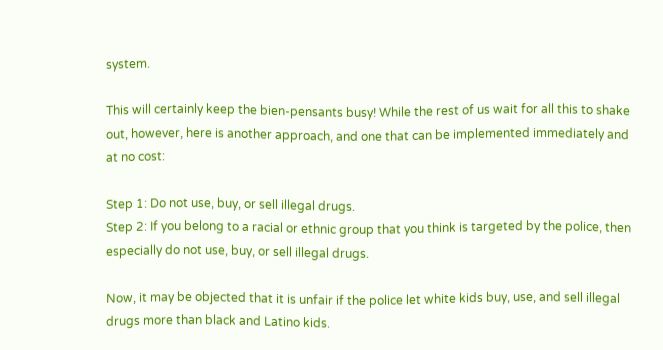system.

This will certainly keep the bien-pensants busy! While the rest of us wait for all this to shake out, however, here is another approach, and one that can be implemented immediately and at no cost:

Step 1: Do not use, buy, or sell illegal drugs.
Step 2: If you belong to a racial or ethnic group that you think is targeted by the police, then especially do not use, buy, or sell illegal drugs.

Now, it may be objected that it is unfair if the police let white kids buy, use, and sell illegal drugs more than black and Latino kids.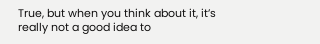True, but when you think about it, it’s really not a good idea to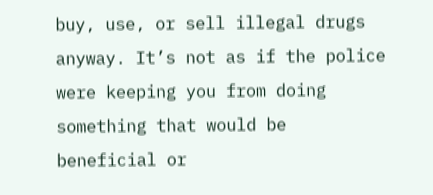buy, use, or sell illegal drugs anyway. It’s not as if the police were keeping you from doing something that would be beneficial or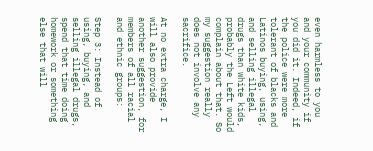even harmless to you and your community if you did it. Indeed, if the police were more tolerant of blacks and Latinos buying, using, and selling illegal drugs than white kids, probably the Left would complain about that. So my suggestion really does not involve any sacrifice.

At no extra charge, I will also provide another suggestion, for members of all racial and ethnic groups:

Step 3: Instead of using, buying, and selling illegal drugs, spend that time doing homework or something else that will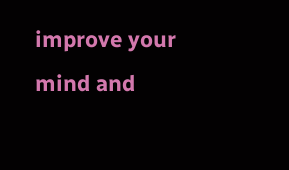improve your mind and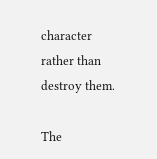character rather than destroy them.

The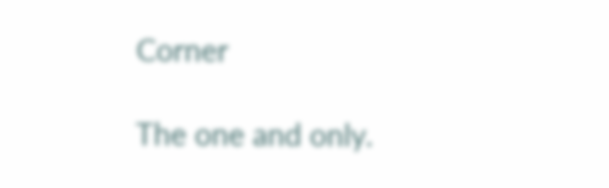Corner

The one and only.